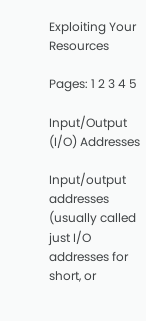Exploiting Your Resources

Pages: 1 2 3 4 5

Input/Output (I/O) Addresses

Input/output addresses (usually called just I/O addresses for short, or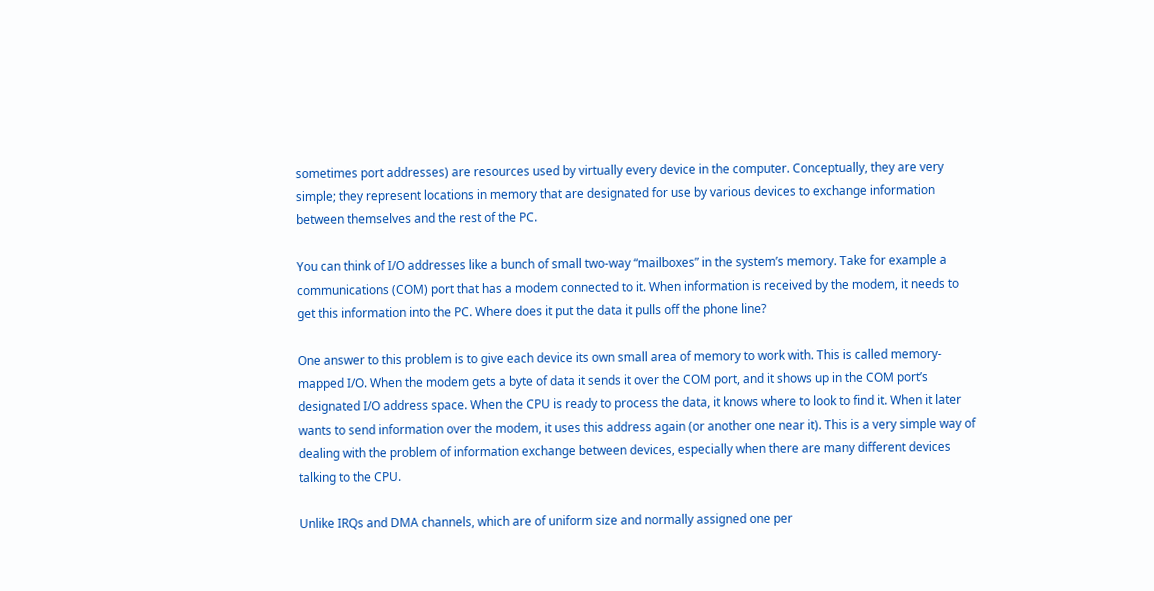sometimes port addresses) are resources used by virtually every device in the computer. Conceptually, they are very simple; they represent locations in memory that are designated for use by various devices to exchange information between themselves and the rest of the PC.

You can think of I/O addresses like a bunch of small two-way “mailboxes” in the system’s memory. Take for example a communications (COM) port that has a modem connected to it. When information is received by the modem, it needs to get this information into the PC. Where does it put the data it pulls off the phone line?

One answer to this problem is to give each device its own small area of memory to work with. This is called memory-mapped I/O. When the modem gets a byte of data it sends it over the COM port, and it shows up in the COM port’s designated I/O address space. When the CPU is ready to process the data, it knows where to look to find it. When it later wants to send information over the modem, it uses this address again (or another one near it). This is a very simple way of dealing with the problem of information exchange between devices, especially when there are many different devices talking to the CPU.

Unlike IRQs and DMA channels, which are of uniform size and normally assigned one per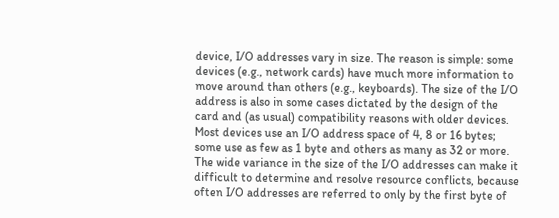device, I/O addresses vary in size. The reason is simple: some devices (e.g., network cards) have much more information to move around than others (e.g., keyboards). The size of the I/O address is also in some cases dictated by the design of the card and (as usual) compatibility reasons with older devices. Most devices use an I/O address space of 4, 8 or 16 bytes; some use as few as 1 byte and others as many as 32 or more. The wide variance in the size of the I/O addresses can make it difficult to determine and resolve resource conflicts, because often I/O addresses are referred to only by the first byte of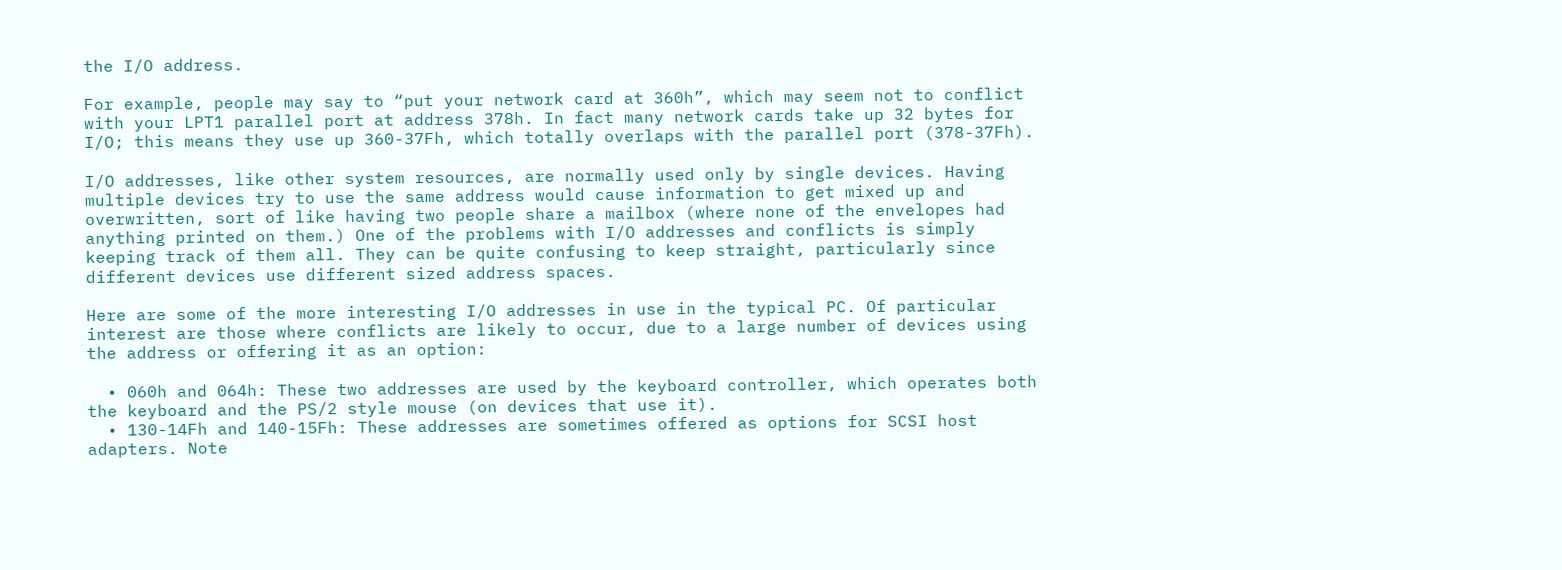the I/O address.

For example, people may say to “put your network card at 360h”, which may seem not to conflict with your LPT1 parallel port at address 378h. In fact many network cards take up 32 bytes for I/O; this means they use up 360-37Fh, which totally overlaps with the parallel port (378-37Fh).

I/O addresses, like other system resources, are normally used only by single devices. Having multiple devices try to use the same address would cause information to get mixed up and overwritten, sort of like having two people share a mailbox (where none of the envelopes had anything printed on them.) One of the problems with I/O addresses and conflicts is simply keeping track of them all. They can be quite confusing to keep straight, particularly since different devices use different sized address spaces.

Here are some of the more interesting I/O addresses in use in the typical PC. Of particular interest are those where conflicts are likely to occur, due to a large number of devices using the address or offering it as an option:

  • 060h and 064h: These two addresses are used by the keyboard controller, which operates both the keyboard and the PS/2 style mouse (on devices that use it).
  • 130-14Fh and 140-15Fh: These addresses are sometimes offered as options for SCSI host adapters. Note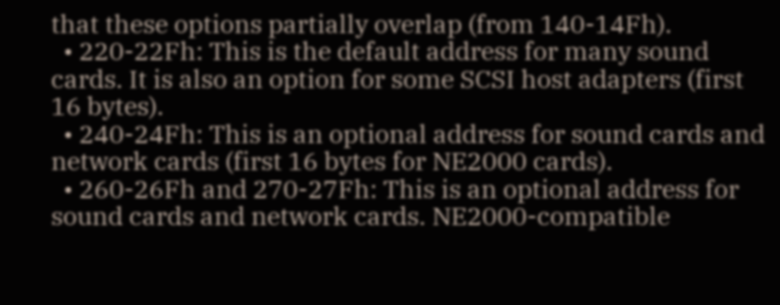that these options partially overlap (from 140-14Fh).
  • 220-22Fh: This is the default address for many sound cards. It is also an option for some SCSI host adapters (first 16 bytes).
  • 240-24Fh: This is an optional address for sound cards and network cards (first 16 bytes for NE2000 cards).
  • 260-26Fh and 270-27Fh: This is an optional address for sound cards and network cards. NE2000-compatible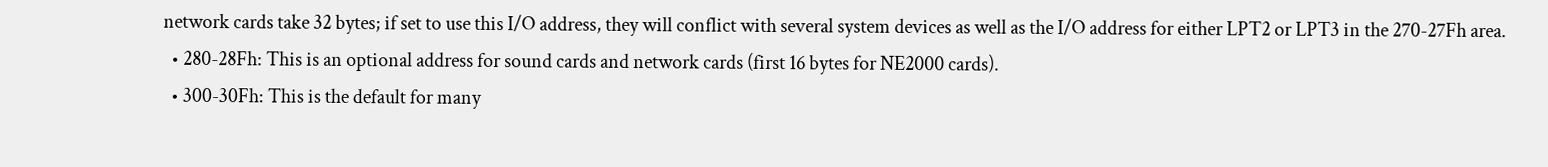network cards take 32 bytes; if set to use this I/O address, they will conflict with several system devices as well as the I/O address for either LPT2 or LPT3 in the 270-27Fh area.
  • 280-28Fh: This is an optional address for sound cards and network cards (first 16 bytes for NE2000 cards).
  • 300-30Fh: This is the default for many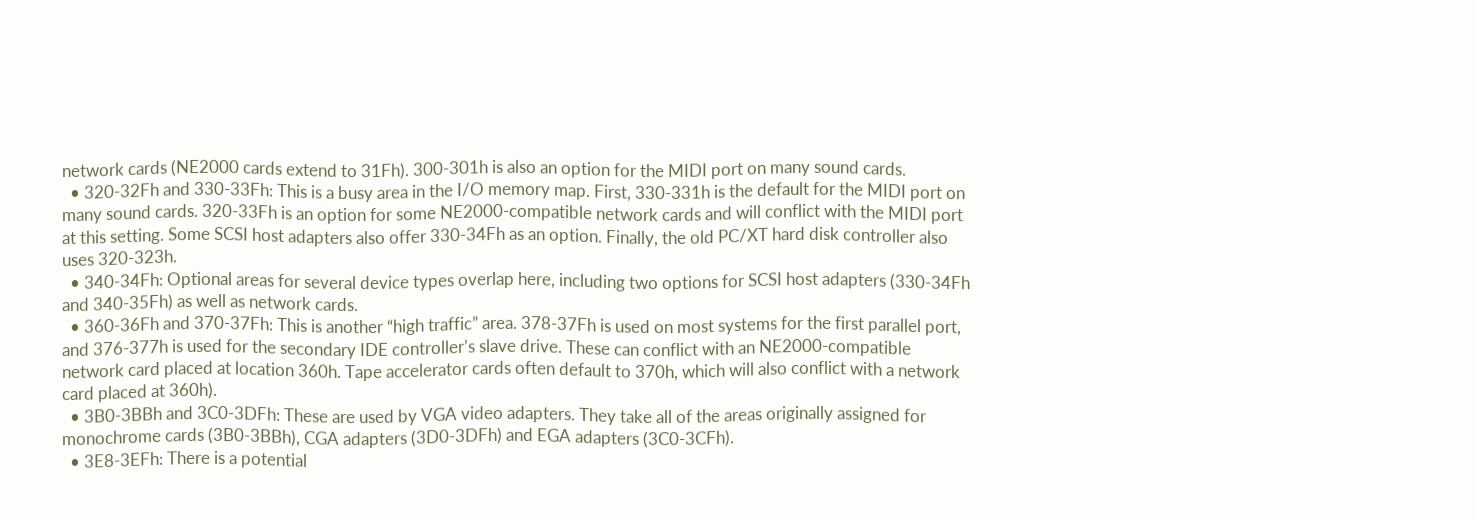network cards (NE2000 cards extend to 31Fh). 300-301h is also an option for the MIDI port on many sound cards.
  • 320-32Fh and 330-33Fh: This is a busy area in the I/O memory map. First, 330-331h is the default for the MIDI port on many sound cards. 320-33Fh is an option for some NE2000-compatible network cards and will conflict with the MIDI port at this setting. Some SCSI host adapters also offer 330-34Fh as an option. Finally, the old PC/XT hard disk controller also uses 320-323h.
  • 340-34Fh: Optional areas for several device types overlap here, including two options for SCSI host adapters (330-34Fh and 340-35Fh) as well as network cards.
  • 360-36Fh and 370-37Fh: This is another “high traffic” area. 378-37Fh is used on most systems for the first parallel port, and 376-377h is used for the secondary IDE controller’s slave drive. These can conflict with an NE2000-compatible network card placed at location 360h. Tape accelerator cards often default to 370h, which will also conflict with a network card placed at 360h).
  • 3B0-3BBh and 3C0-3DFh: These are used by VGA video adapters. They take all of the areas originally assigned for monochrome cards (3B0-3BBh), CGA adapters (3D0-3DFh) and EGA adapters (3C0-3CFh).
  • 3E8-3EFh: There is a potential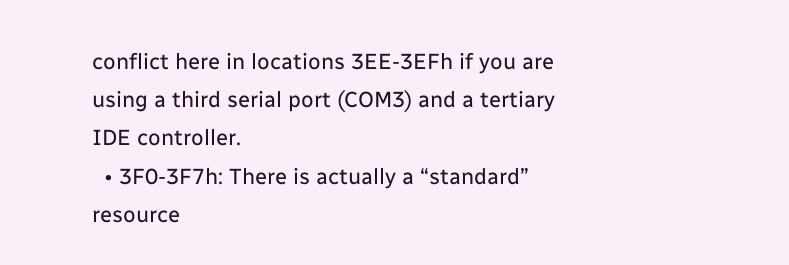conflict here in locations 3EE-3EFh if you are using a third serial port (COM3) and a tertiary IDE controller.
  • 3F0-3F7h: There is actually a “standard” resource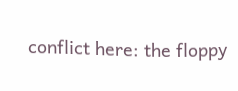conflict here: the floppy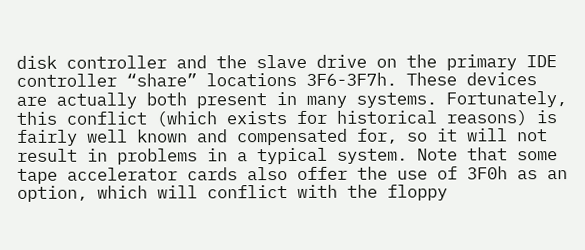disk controller and the slave drive on the primary IDE controller “share” locations 3F6-3F7h. These devices are actually both present in many systems. Fortunately, this conflict (which exists for historical reasons) is fairly well known and compensated for, so it will not result in problems in a typical system. Note that some tape accelerator cards also offer the use of 3F0h as an option, which will conflict with the floppy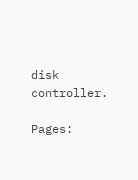disk controller.

Pages: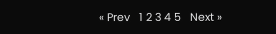« Prev   1 2 3 4 5   Next »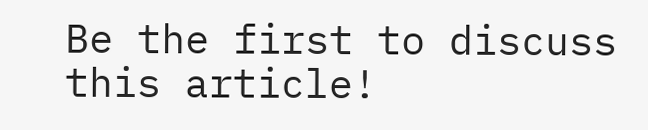Be the first to discuss this article!